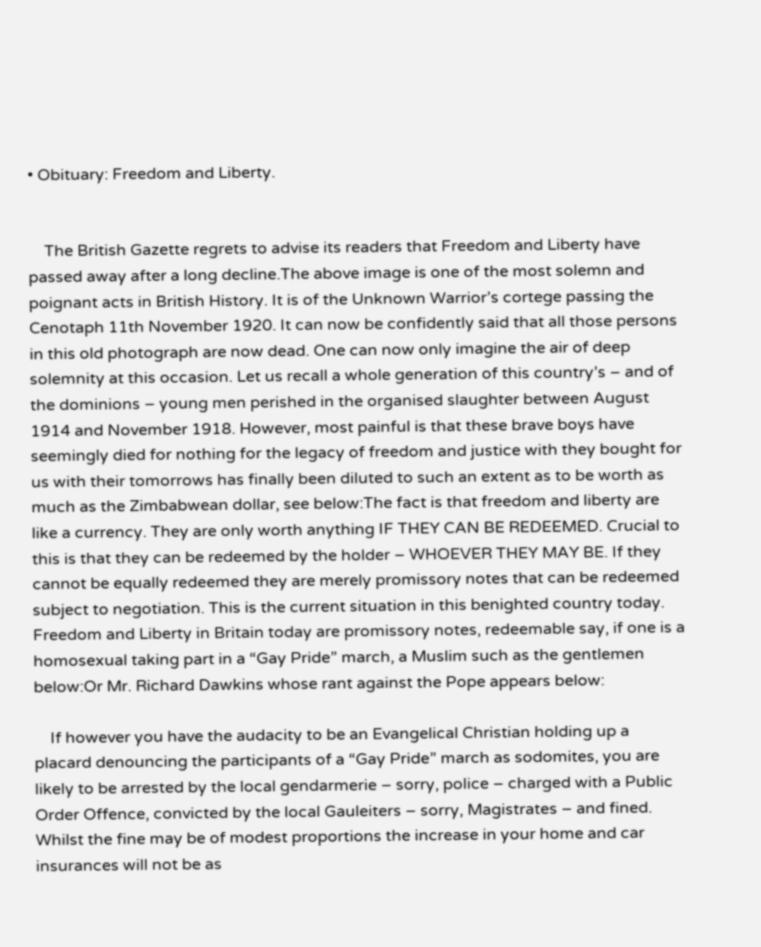• Obituary: Freedom and Liberty.


    The British Gazette regrets to advise its readers that Freedom and Liberty have passed away after a long decline.The above image is one of the most solemn and poignant acts in British History. It is of the Unknown Warrior’s cortege passing the Cenotaph 11th November 1920. It can now be confidently said that all those persons in this old photograph are now dead. One can now only imagine the air of deep solemnity at this occasion. Let us recall a whole generation of this country’s – and of the dominions – young men perished in the organised slaughter between August 1914 and November 1918. However, most painful is that these brave boys have seemingly died for nothing for the legacy of freedom and justice with they bought for us with their tomorrows has finally been diluted to such an extent as to be worth as much as the Zimbabwean dollar, see below:The fact is that freedom and liberty are like a currency. They are only worth anything IF THEY CAN BE REDEEMED. Crucial to this is that they can be redeemed by the holder – WHOEVER THEY MAY BE. If they cannot be equally redeemed they are merely promissory notes that can be redeemed subject to negotiation. This is the current situation in this benighted country today. Freedom and Liberty in Britain today are promissory notes, redeemable say, if one is a homosexual taking part in a “Gay Pride” march, a Muslim such as the gentlemen below:Or Mr. Richard Dawkins whose rant against the Pope appears below:

    If however you have the audacity to be an Evangelical Christian holding up a placard denouncing the participants of a “Gay Pride” march as sodomites, you are likely to be arrested by the local gendarmerie – sorry, police – charged with a Public Order Offence, convicted by the local Gauleiters – sorry, Magistrates – and fined. Whilst the fine may be of modest proportions the increase in your home and car insurances will not be as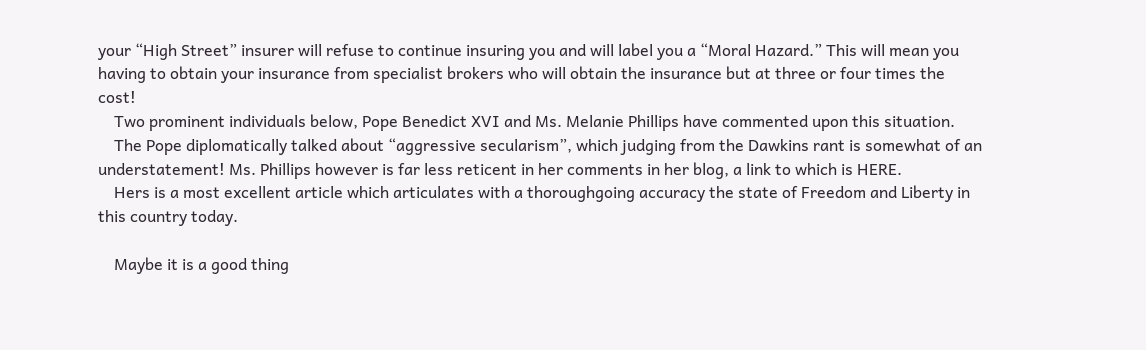your “High Street” insurer will refuse to continue insuring you and will label you a “Moral Hazard.” This will mean you having to obtain your insurance from specialist brokers who will obtain the insurance but at three or four times the cost!
    Two prominent individuals below, Pope Benedict XVI and Ms. Melanie Phillips have commented upon this situation.
    The Pope diplomatically talked about “aggressive secularism”, which judging from the Dawkins rant is somewhat of an understatement! Ms. Phillips however is far less reticent in her comments in her blog, a link to which is HERE.
    Hers is a most excellent article which articulates with a thoroughgoing accuracy the state of Freedom and Liberty in this country today.

    Maybe it is a good thing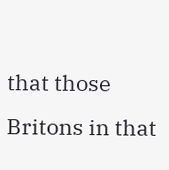that those Britons in that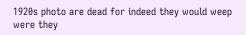1920s photo are dead for indeed they would weep were they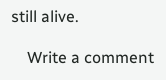still alive.

    Write a comment